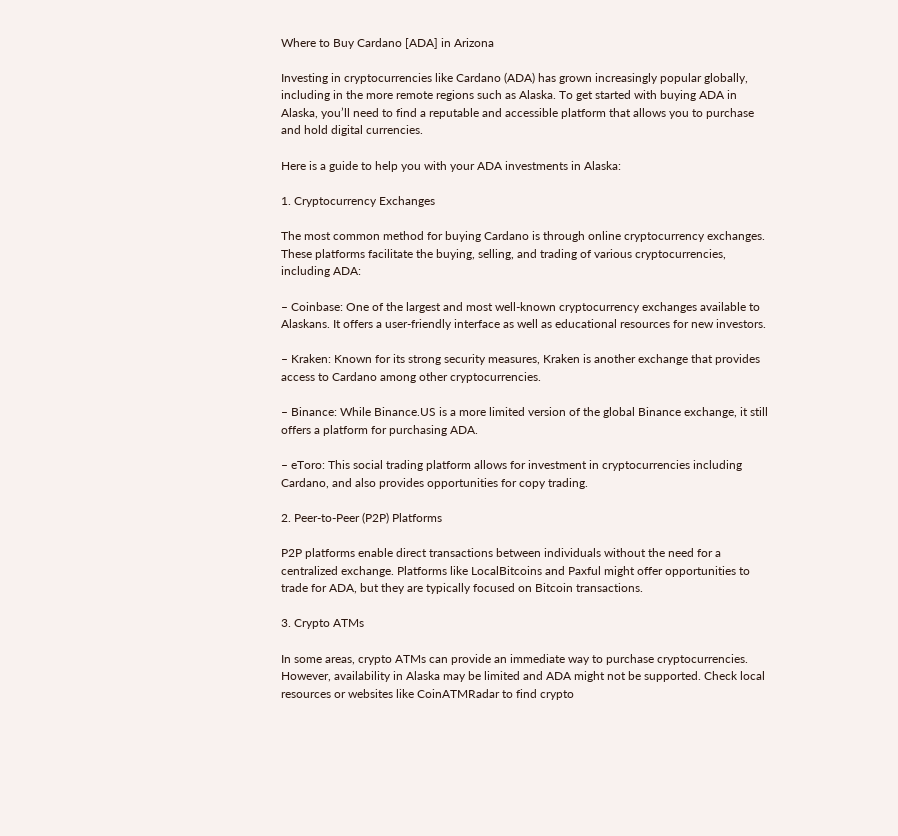Where to Buy Cardano [ADA] in Arizona

Investing in cryptocurrencies like Cardano (ADA) has grown increasingly popular globally, including in the more remote regions such as Alaska. To get started with buying ADA in Alaska, you’ll need to find a reputable and accessible platform that allows you to purchase and hold digital currencies.

Here is a guide to help you with your ADA investments in Alaska:

1. Cryptocurrency Exchanges

The most common method for buying Cardano is through online cryptocurrency exchanges. These platforms facilitate the buying, selling, and trading of various cryptocurrencies, including ADA:

– Coinbase: One of the largest and most well-known cryptocurrency exchanges available to Alaskans. It offers a user-friendly interface as well as educational resources for new investors.

– Kraken: Known for its strong security measures, Kraken is another exchange that provides access to Cardano among other cryptocurrencies.

– Binance: While Binance.US is a more limited version of the global Binance exchange, it still offers a platform for purchasing ADA.

– eToro: This social trading platform allows for investment in cryptocurrencies including Cardano, and also provides opportunities for copy trading.

2. Peer-to-Peer (P2P) Platforms

P2P platforms enable direct transactions between individuals without the need for a centralized exchange. Platforms like LocalBitcoins and Paxful might offer opportunities to trade for ADA, but they are typically focused on Bitcoin transactions.

3. Crypto ATMs

In some areas, crypto ATMs can provide an immediate way to purchase cryptocurrencies. However, availability in Alaska may be limited and ADA might not be supported. Check local resources or websites like CoinATMRadar to find crypto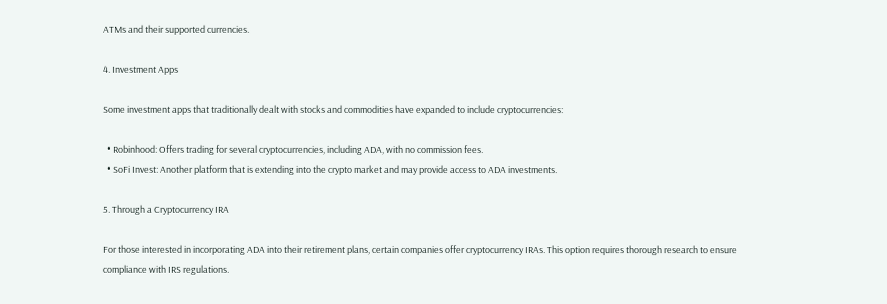ATMs and their supported currencies.

4. Investment Apps

Some investment apps that traditionally dealt with stocks and commodities have expanded to include cryptocurrencies:

  • Robinhood: Offers trading for several cryptocurrencies, including ADA, with no commission fees.
  • SoFi Invest: Another platform that is extending into the crypto market and may provide access to ADA investments.

5. Through a Cryptocurrency IRA

For those interested in incorporating ADA into their retirement plans, certain companies offer cryptocurrency IRAs. This option requires thorough research to ensure compliance with IRS regulations.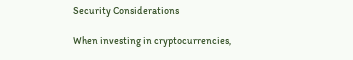Security Considerations

When investing in cryptocurrencies,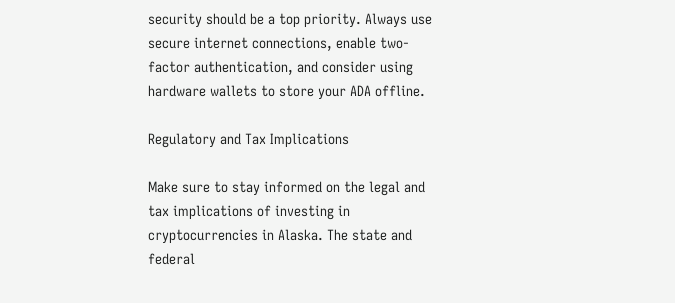security should be a top priority. Always use secure internet connections, enable two-factor authentication, and consider using hardware wallets to store your ADA offline.

Regulatory and Tax Implications

Make sure to stay informed on the legal and tax implications of investing in cryptocurrencies in Alaska. The state and federal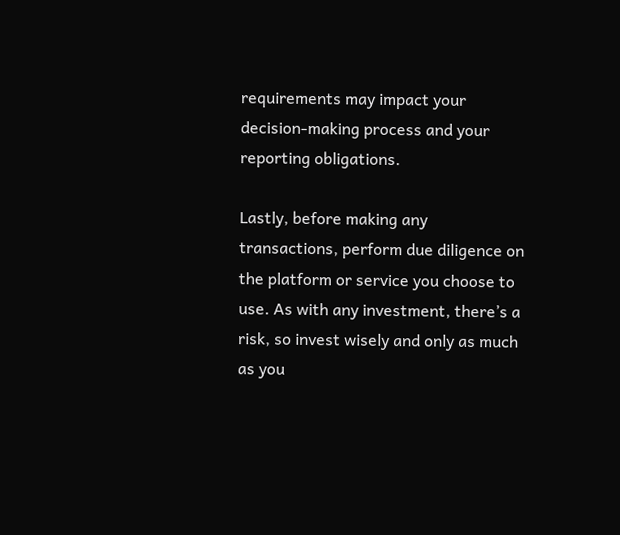requirements may impact your decision-making process and your reporting obligations.

Lastly, before making any transactions, perform due diligence on the platform or service you choose to use. As with any investment, there’s a risk, so invest wisely and only as much as you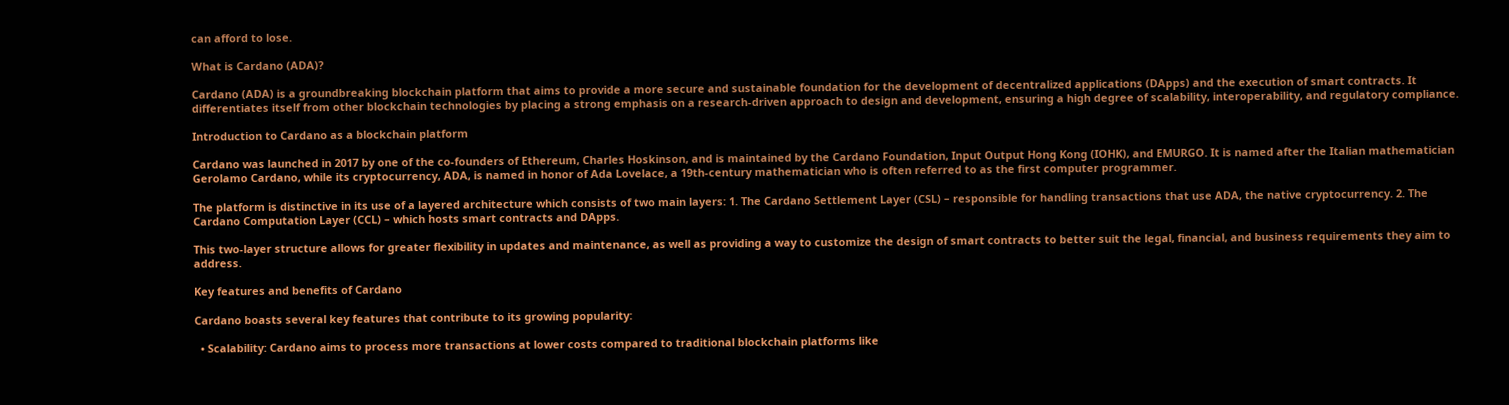can afford to lose.

What is Cardano (ADA)?

Cardano (ADA) is a groundbreaking blockchain platform that aims to provide a more secure and sustainable foundation for the development of decentralized applications (DApps) and the execution of smart contracts. It differentiates itself from other blockchain technologies by placing a strong emphasis on a research-driven approach to design and development, ensuring a high degree of scalability, interoperability, and regulatory compliance.

Introduction to Cardano as a blockchain platform

Cardano was launched in 2017 by one of the co-founders of Ethereum, Charles Hoskinson, and is maintained by the Cardano Foundation, Input Output Hong Kong (IOHK), and EMURGO. It is named after the Italian mathematician Gerolamo Cardano, while its cryptocurrency, ADA, is named in honor of Ada Lovelace, a 19th-century mathematician who is often referred to as the first computer programmer.

The platform is distinctive in its use of a layered architecture which consists of two main layers: 1. The Cardano Settlement Layer (CSL) – responsible for handling transactions that use ADA, the native cryptocurrency. 2. The Cardano Computation Layer (CCL) – which hosts smart contracts and DApps.

This two-layer structure allows for greater flexibility in updates and maintenance, as well as providing a way to customize the design of smart contracts to better suit the legal, financial, and business requirements they aim to address.

Key features and benefits of Cardano

Cardano boasts several key features that contribute to its growing popularity:

  • Scalability: Cardano aims to process more transactions at lower costs compared to traditional blockchain platforms like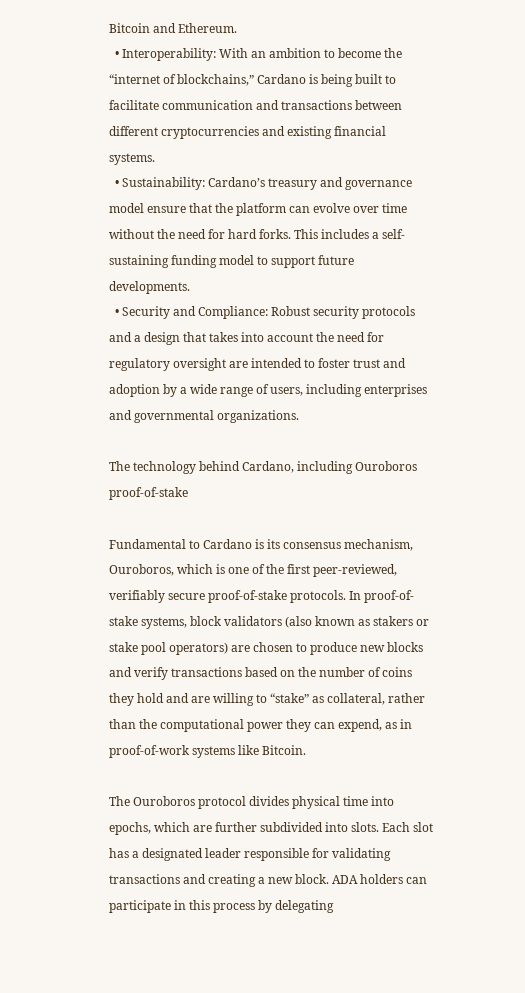Bitcoin and Ethereum.
  • Interoperability: With an ambition to become the “internet of blockchains,” Cardano is being built to facilitate communication and transactions between different cryptocurrencies and existing financial systems.
  • Sustainability: Cardano’s treasury and governance model ensure that the platform can evolve over time without the need for hard forks. This includes a self-sustaining funding model to support future developments.
  • Security and Compliance: Robust security protocols and a design that takes into account the need for regulatory oversight are intended to foster trust and adoption by a wide range of users, including enterprises and governmental organizations.

The technology behind Cardano, including Ouroboros proof-of-stake

Fundamental to Cardano is its consensus mechanism, Ouroboros, which is one of the first peer-reviewed, verifiably secure proof-of-stake protocols. In proof-of-stake systems, block validators (also known as stakers or stake pool operators) are chosen to produce new blocks and verify transactions based on the number of coins they hold and are willing to “stake” as collateral, rather than the computational power they can expend, as in proof-of-work systems like Bitcoin.

The Ouroboros protocol divides physical time into epochs, which are further subdivided into slots. Each slot has a designated leader responsible for validating transactions and creating a new block. ADA holders can participate in this process by delegating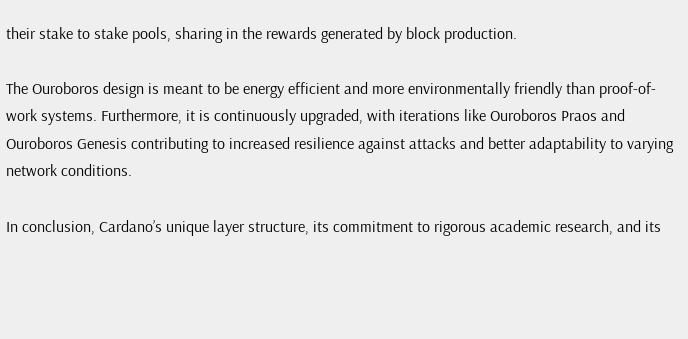their stake to stake pools, sharing in the rewards generated by block production.

The Ouroboros design is meant to be energy efficient and more environmentally friendly than proof-of-work systems. Furthermore, it is continuously upgraded, with iterations like Ouroboros Praos and Ouroboros Genesis contributing to increased resilience against attacks and better adaptability to varying network conditions.

In conclusion, Cardano’s unique layer structure, its commitment to rigorous academic research, and its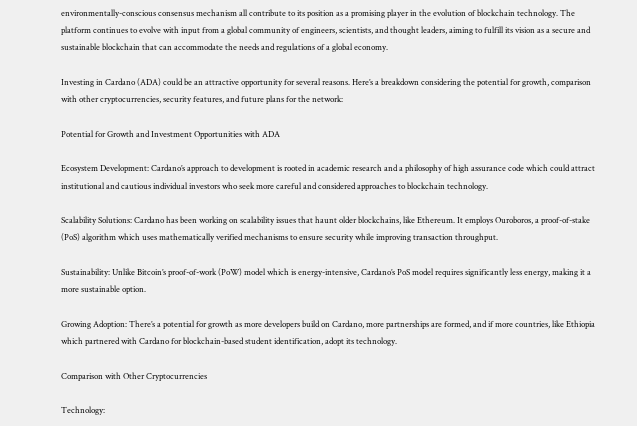environmentally-conscious consensus mechanism all contribute to its position as a promising player in the evolution of blockchain technology. The platform continues to evolve with input from a global community of engineers, scientists, and thought leaders, aiming to fulfill its vision as a secure and sustainable blockchain that can accommodate the needs and regulations of a global economy.

Investing in Cardano (ADA) could be an attractive opportunity for several reasons. Here’s a breakdown considering the potential for growth, comparison with other cryptocurrencies, security features, and future plans for the network:

Potential for Growth and Investment Opportunities with ADA

Ecosystem Development: Cardano’s approach to development is rooted in academic research and a philosophy of high assurance code which could attract institutional and cautious individual investors who seek more careful and considered approaches to blockchain technology.

Scalability Solutions: Cardano has been working on scalability issues that haunt older blockchains, like Ethereum. It employs Ouroboros, a proof-of-stake (PoS) algorithm which uses mathematically verified mechanisms to ensure security while improving transaction throughput.

Sustainability: Unlike Bitcoin’s proof-of-work (PoW) model which is energy-intensive, Cardano’s PoS model requires significantly less energy, making it a more sustainable option.

Growing Adoption: There’s a potential for growth as more developers build on Cardano, more partnerships are formed, and if more countries, like Ethiopia which partnered with Cardano for blockchain-based student identification, adopt its technology.

Comparison with Other Cryptocurrencies

Technology: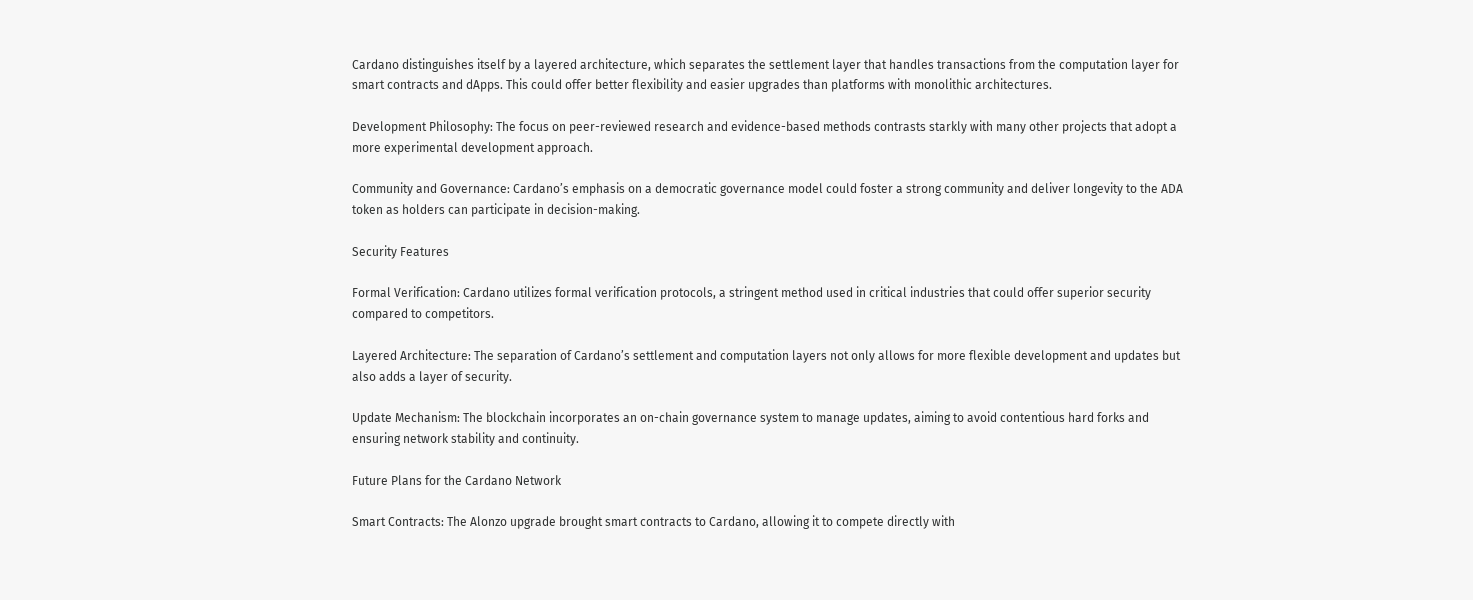Cardano distinguishes itself by a layered architecture, which separates the settlement layer that handles transactions from the computation layer for smart contracts and dApps. This could offer better flexibility and easier upgrades than platforms with monolithic architectures.

Development Philosophy: The focus on peer-reviewed research and evidence-based methods contrasts starkly with many other projects that adopt a more experimental development approach.

Community and Governance: Cardano’s emphasis on a democratic governance model could foster a strong community and deliver longevity to the ADA token as holders can participate in decision-making.

Security Features

Formal Verification: Cardano utilizes formal verification protocols, a stringent method used in critical industries that could offer superior security compared to competitors.

Layered Architecture: The separation of Cardano’s settlement and computation layers not only allows for more flexible development and updates but also adds a layer of security.

Update Mechanism: The blockchain incorporates an on-chain governance system to manage updates, aiming to avoid contentious hard forks and ensuring network stability and continuity.

Future Plans for the Cardano Network

Smart Contracts: The Alonzo upgrade brought smart contracts to Cardano, allowing it to compete directly with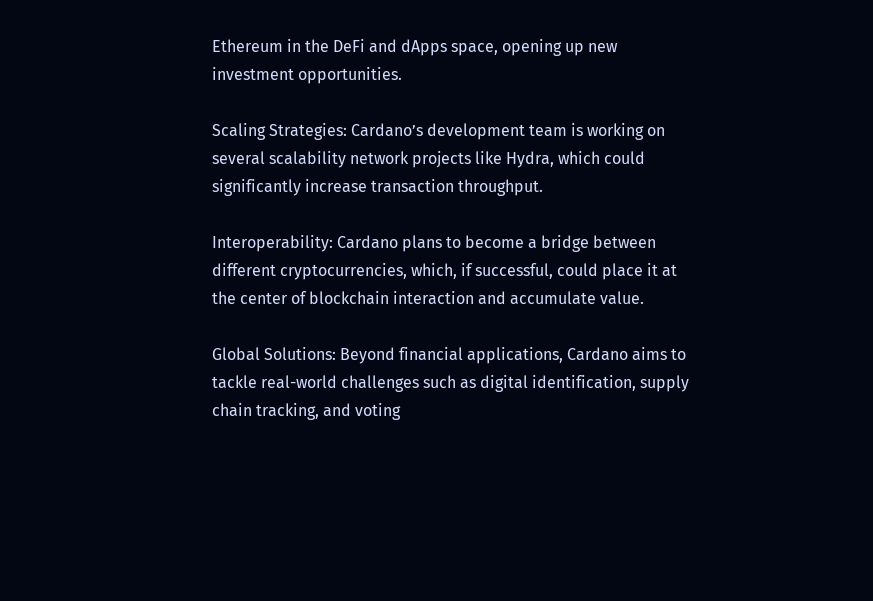Ethereum in the DeFi and dApps space, opening up new investment opportunities.

Scaling Strategies: Cardano’s development team is working on several scalability network projects like Hydra, which could significantly increase transaction throughput.

Interoperability: Cardano plans to become a bridge between different cryptocurrencies, which, if successful, could place it at the center of blockchain interaction and accumulate value.

Global Solutions: Beyond financial applications, Cardano aims to tackle real-world challenges such as digital identification, supply chain tracking, and voting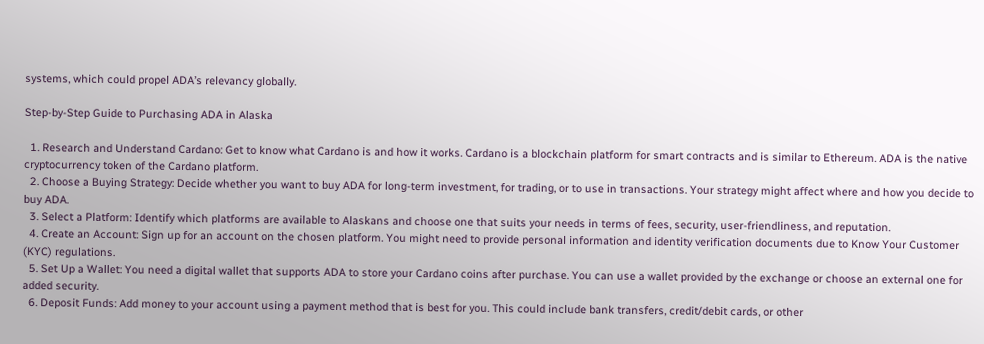systems, which could propel ADA’s relevancy globally.

Step-by-Step Guide to Purchasing ADA in Alaska

  1. Research and Understand Cardano: Get to know what Cardano is and how it works. Cardano is a blockchain platform for smart contracts and is similar to Ethereum. ADA is the native cryptocurrency token of the Cardano platform.
  2. Choose a Buying Strategy: Decide whether you want to buy ADA for long-term investment, for trading, or to use in transactions. Your strategy might affect where and how you decide to buy ADA.
  3. Select a Platform: Identify which platforms are available to Alaskans and choose one that suits your needs in terms of fees, security, user-friendliness, and reputation.
  4. Create an Account: Sign up for an account on the chosen platform. You might need to provide personal information and identity verification documents due to Know Your Customer (KYC) regulations.
  5. Set Up a Wallet: You need a digital wallet that supports ADA to store your Cardano coins after purchase. You can use a wallet provided by the exchange or choose an external one for added security.
  6. Deposit Funds: Add money to your account using a payment method that is best for you. This could include bank transfers, credit/debit cards, or other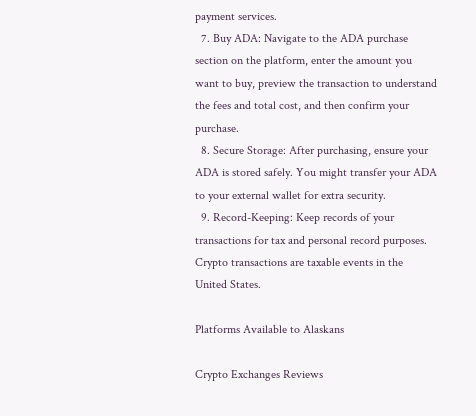payment services.
  7. Buy ADA: Navigate to the ADA purchase section on the platform, enter the amount you want to buy, preview the transaction to understand the fees and total cost, and then confirm your purchase.
  8. Secure Storage: After purchasing, ensure your ADA is stored safely. You might transfer your ADA to your external wallet for extra security.
  9. Record-Keeping: Keep records of your transactions for tax and personal record purposes. Crypto transactions are taxable events in the United States.

Platforms Available to Alaskans

Crypto Exchanges Reviews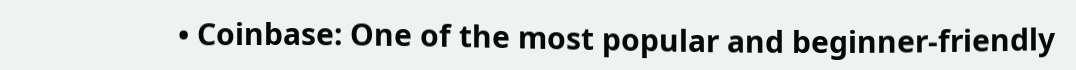• Coinbase: One of the most popular and beginner-friendly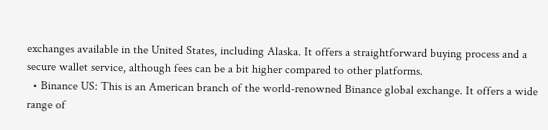exchanges available in the United States, including Alaska. It offers a straightforward buying process and a secure wallet service, although fees can be a bit higher compared to other platforms.
  • Binance US: This is an American branch of the world-renowned Binance global exchange. It offers a wide range of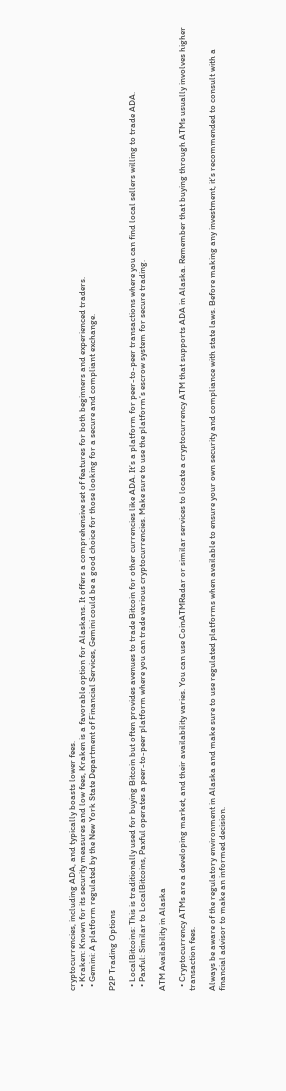cryptocurrencies, including ADA, and typically boasts lower fees.
  • Kraken: Known for its security measures and low fees, Kraken is a favorable option for Alaskans. It offers a comprehensive set of features for both beginners and experienced traders.
  • Gemini: A platform regulated by the New York State Department of Financial Services, Gemini could be a good choice for those looking for a secure and compliant exchange.

P2P Trading Options

  • LocalBitcoins: This is traditionally used for buying Bitcoin but often provides avenues to trade Bitcoin for other currencies like ADA. It’s a platform for peer-to-peer transactions where you can find local sellers willing to trade ADA.
  • Paxful: Similar to LocalBitcoins, Paxful operates a peer-to-peer platform where you can trade various cryptocurrencies. Make sure to use the platform’s escrow system for secure trading.

ATM Availability in Alaska

  • Cryptocurrency ATMs are a developing market, and their availability varies. You can use CoinATMRadar or similar services to locate a cryptocurrency ATM that supports ADA in Alaska. Remember that buying through ATMs usually involves higher transaction fees.

Always be aware of the regulatory environment in Alaska and make sure to use regulated platforms when available to ensure your own security and compliance with state laws. Before making any investment, it’s recommended to consult with a financial advisor to make an informed decision.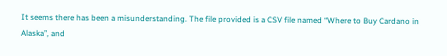It seems there has been a misunderstanding. The file provided is a CSV file named “Where to Buy Cardano in Alaska”, and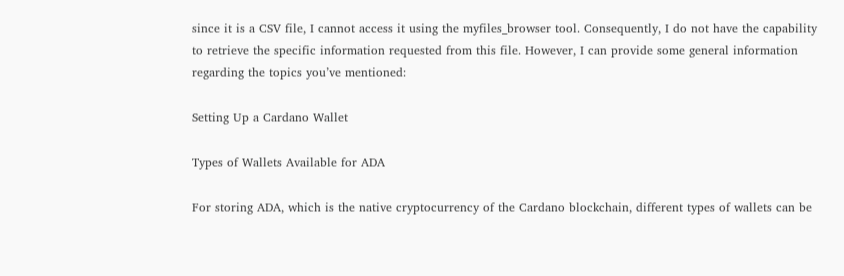since it is a CSV file, I cannot access it using the myfiles_browser tool. Consequently, I do not have the capability to retrieve the specific information requested from this file. However, I can provide some general information regarding the topics you’ve mentioned:

Setting Up a Cardano Wallet

Types of Wallets Available for ADA

For storing ADA, which is the native cryptocurrency of the Cardano blockchain, different types of wallets can be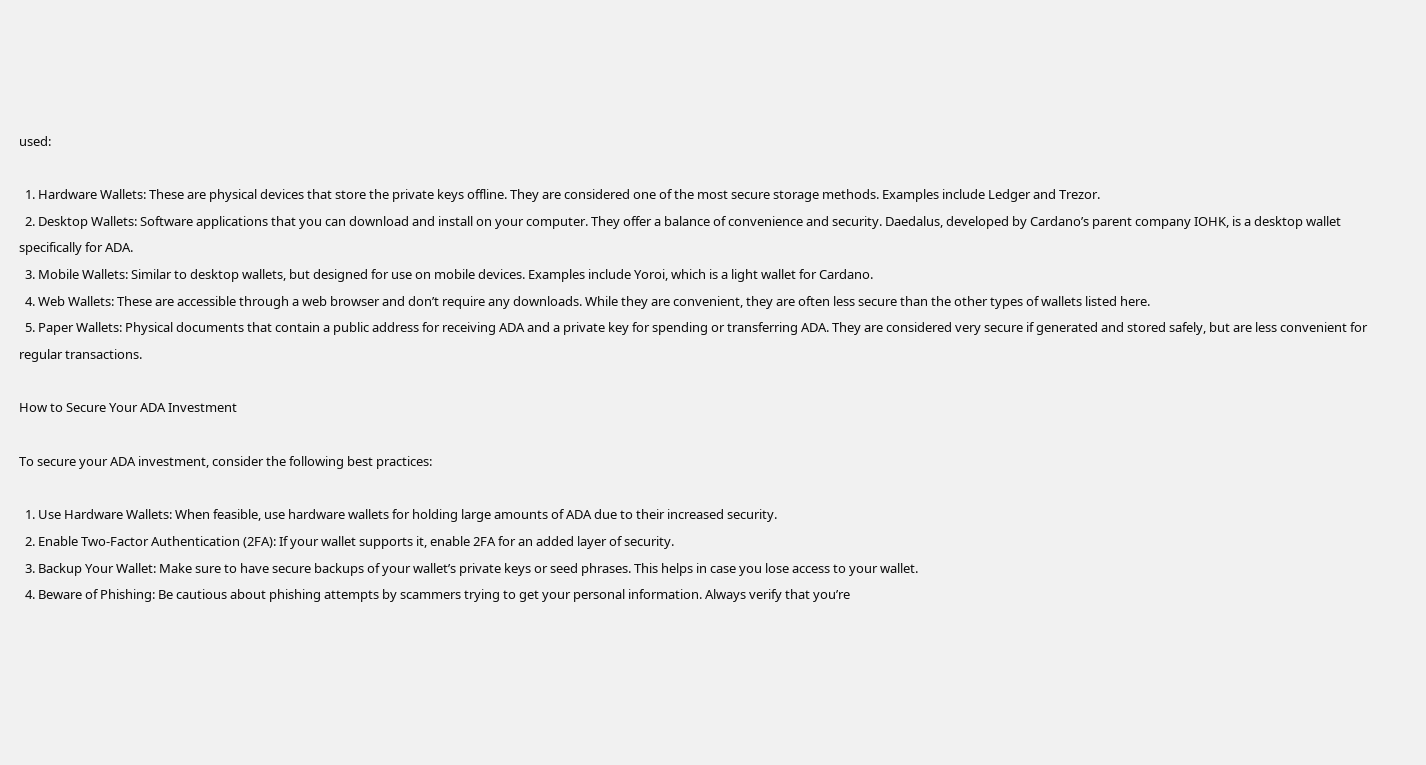used:

  1. Hardware Wallets: These are physical devices that store the private keys offline. They are considered one of the most secure storage methods. Examples include Ledger and Trezor.
  2. Desktop Wallets: Software applications that you can download and install on your computer. They offer a balance of convenience and security. Daedalus, developed by Cardano’s parent company IOHK, is a desktop wallet specifically for ADA.
  3. Mobile Wallets: Similar to desktop wallets, but designed for use on mobile devices. Examples include Yoroi, which is a light wallet for Cardano.
  4. Web Wallets: These are accessible through a web browser and don’t require any downloads. While they are convenient, they are often less secure than the other types of wallets listed here.
  5. Paper Wallets: Physical documents that contain a public address for receiving ADA and a private key for spending or transferring ADA. They are considered very secure if generated and stored safely, but are less convenient for regular transactions.

How to Secure Your ADA Investment

To secure your ADA investment, consider the following best practices:

  1. Use Hardware Wallets: When feasible, use hardware wallets for holding large amounts of ADA due to their increased security.
  2. Enable Two-Factor Authentication (2FA): If your wallet supports it, enable 2FA for an added layer of security.
  3. Backup Your Wallet: Make sure to have secure backups of your wallet’s private keys or seed phrases. This helps in case you lose access to your wallet.
  4. Beware of Phishing: Be cautious about phishing attempts by scammers trying to get your personal information. Always verify that you’re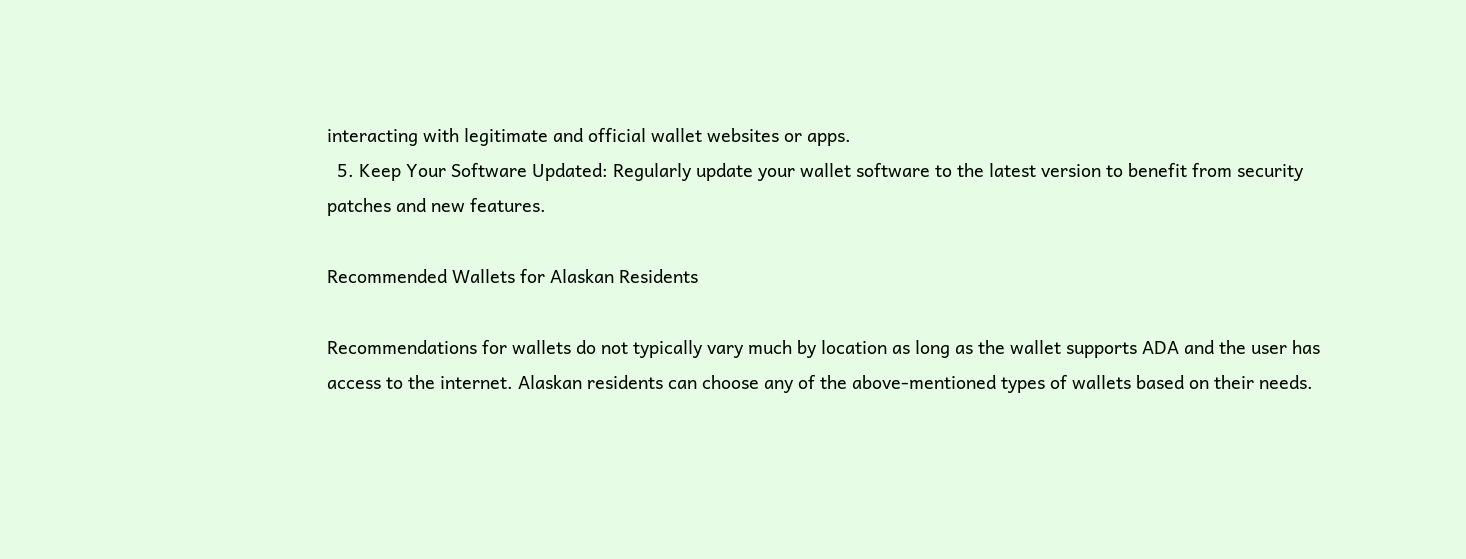interacting with legitimate and official wallet websites or apps.
  5. Keep Your Software Updated: Regularly update your wallet software to the latest version to benefit from security patches and new features.

Recommended Wallets for Alaskan Residents

Recommendations for wallets do not typically vary much by location as long as the wallet supports ADA and the user has access to the internet. Alaskan residents can choose any of the above-mentioned types of wallets based on their needs.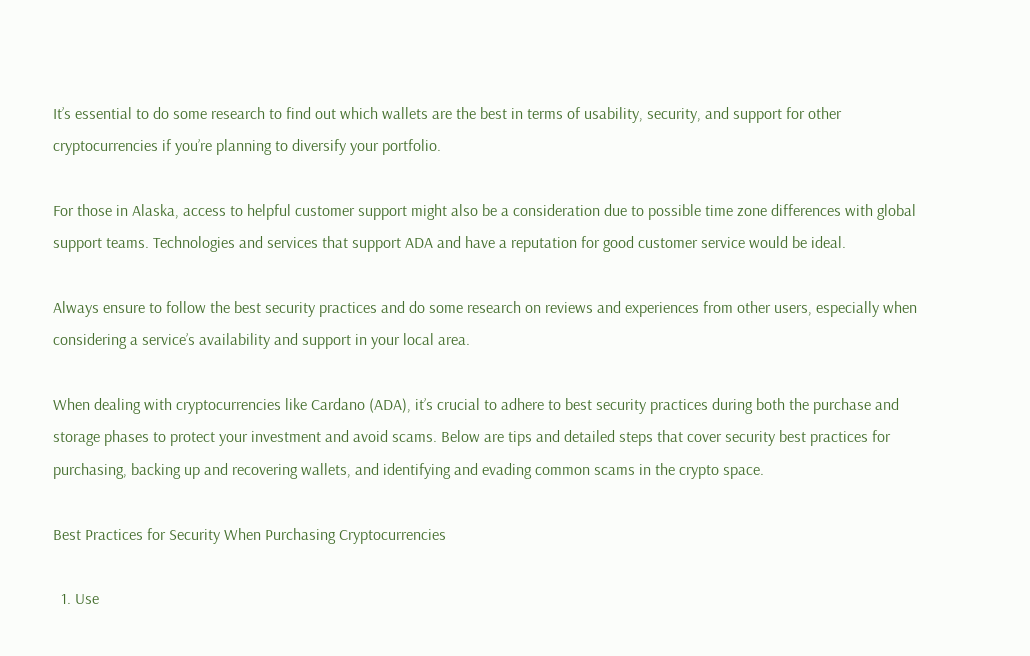It’s essential to do some research to find out which wallets are the best in terms of usability, security, and support for other cryptocurrencies if you’re planning to diversify your portfolio.

For those in Alaska, access to helpful customer support might also be a consideration due to possible time zone differences with global support teams. Technologies and services that support ADA and have a reputation for good customer service would be ideal.

Always ensure to follow the best security practices and do some research on reviews and experiences from other users, especially when considering a service’s availability and support in your local area.

When dealing with cryptocurrencies like Cardano (ADA), it’s crucial to adhere to best security practices during both the purchase and storage phases to protect your investment and avoid scams. Below are tips and detailed steps that cover security best practices for purchasing, backing up and recovering wallets, and identifying and evading common scams in the crypto space.

Best Practices for Security When Purchasing Cryptocurrencies

  1. Use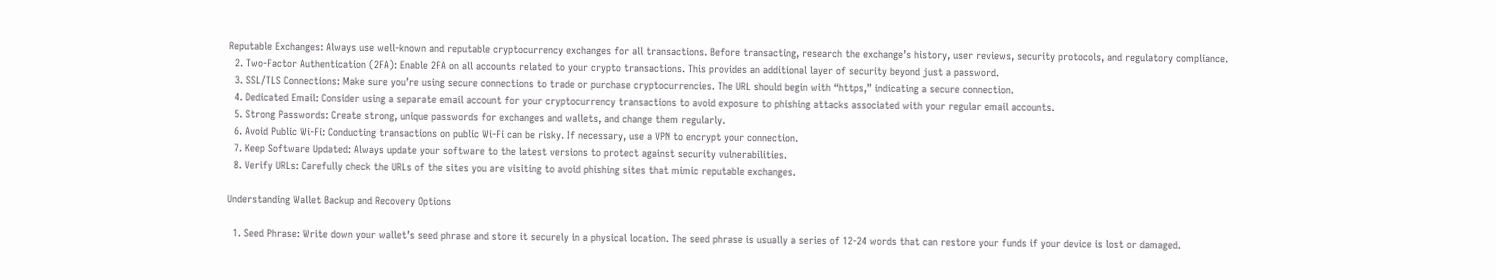Reputable Exchanges: Always use well-known and reputable cryptocurrency exchanges for all transactions. Before transacting, research the exchange’s history, user reviews, security protocols, and regulatory compliance.
  2. Two-Factor Authentication (2FA): Enable 2FA on all accounts related to your crypto transactions. This provides an additional layer of security beyond just a password.
  3. SSL/TLS Connections: Make sure you’re using secure connections to trade or purchase cryptocurrencies. The URL should begin with “https,” indicating a secure connection.
  4. Dedicated Email: Consider using a separate email account for your cryptocurrency transactions to avoid exposure to phishing attacks associated with your regular email accounts.
  5. Strong Passwords: Create strong, unique passwords for exchanges and wallets, and change them regularly.
  6. Avoid Public Wi-Fi: Conducting transactions on public Wi-Fi can be risky. If necessary, use a VPN to encrypt your connection.
  7. Keep Software Updated: Always update your software to the latest versions to protect against security vulnerabilities.
  8. Verify URLs: Carefully check the URLs of the sites you are visiting to avoid phishing sites that mimic reputable exchanges.

Understanding Wallet Backup and Recovery Options

  1. Seed Phrase: Write down your wallet’s seed phrase and store it securely in a physical location. The seed phrase is usually a series of 12-24 words that can restore your funds if your device is lost or damaged.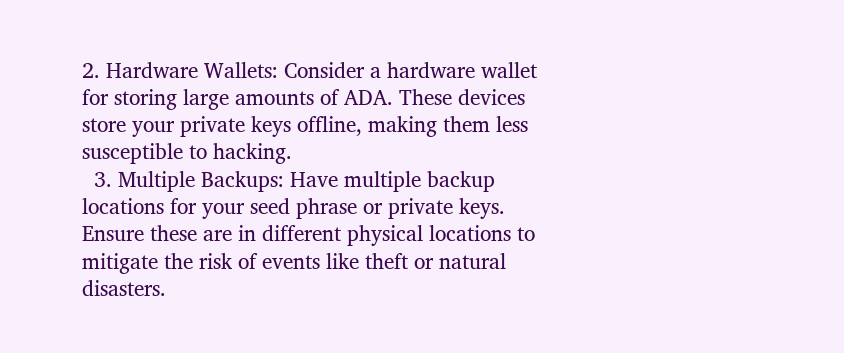2. Hardware Wallets: Consider a hardware wallet for storing large amounts of ADA. These devices store your private keys offline, making them less susceptible to hacking.
  3. Multiple Backups: Have multiple backup locations for your seed phrase or private keys. Ensure these are in different physical locations to mitigate the risk of events like theft or natural disasters.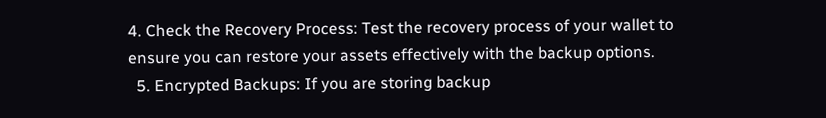4. Check the Recovery Process: Test the recovery process of your wallet to ensure you can restore your assets effectively with the backup options.
  5. Encrypted Backups: If you are storing backup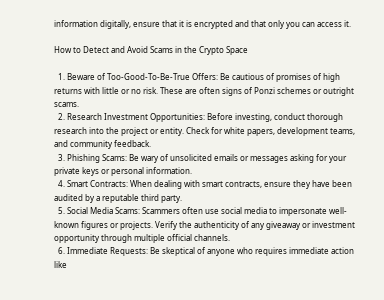information digitally, ensure that it is encrypted and that only you can access it.

How to Detect and Avoid Scams in the Crypto Space

  1. Beware of Too-Good-To-Be-True Offers: Be cautious of promises of high returns with little or no risk. These are often signs of Ponzi schemes or outright scams.
  2. Research Investment Opportunities: Before investing, conduct thorough research into the project or entity. Check for white papers, development teams, and community feedback.
  3. Phishing Scams: Be wary of unsolicited emails or messages asking for your private keys or personal information.
  4. Smart Contracts: When dealing with smart contracts, ensure they have been audited by a reputable third party.
  5. Social Media Scams: Scammers often use social media to impersonate well-known figures or projects. Verify the authenticity of any giveaway or investment opportunity through multiple official channels.
  6. Immediate Requests: Be skeptical of anyone who requires immediate action like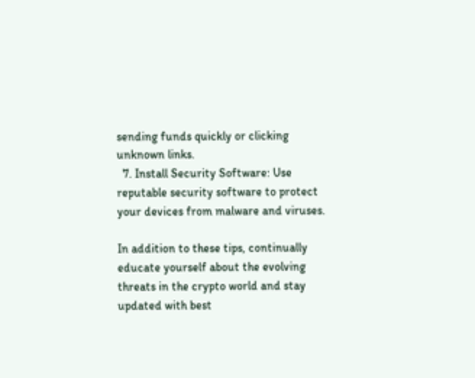sending funds quickly or clicking unknown links.
  7. Install Security Software: Use reputable security software to protect your devices from malware and viruses.

In addition to these tips, continually educate yourself about the evolving threats in the crypto world and stay updated with best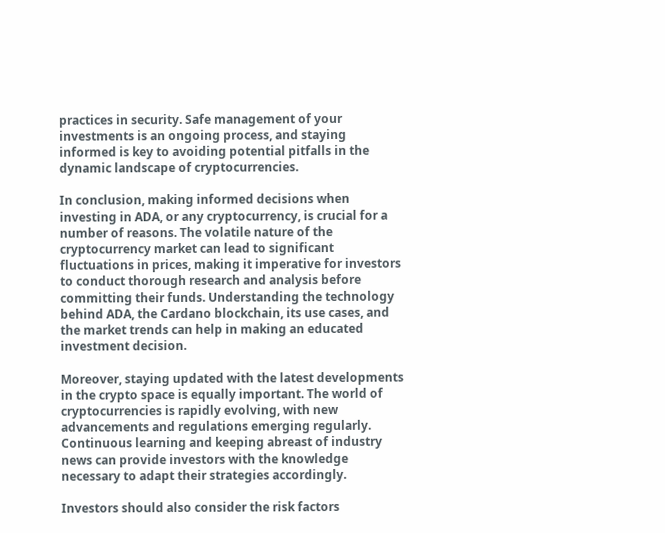practices in security. Safe management of your investments is an ongoing process, and staying informed is key to avoiding potential pitfalls in the dynamic landscape of cryptocurrencies.

In conclusion, making informed decisions when investing in ADA, or any cryptocurrency, is crucial for a number of reasons. The volatile nature of the cryptocurrency market can lead to significant fluctuations in prices, making it imperative for investors to conduct thorough research and analysis before committing their funds. Understanding the technology behind ADA, the Cardano blockchain, its use cases, and the market trends can help in making an educated investment decision.

Moreover, staying updated with the latest developments in the crypto space is equally important. The world of cryptocurrencies is rapidly evolving, with new advancements and regulations emerging regularly. Continuous learning and keeping abreast of industry news can provide investors with the knowledge necessary to adapt their strategies accordingly.

Investors should also consider the risk factors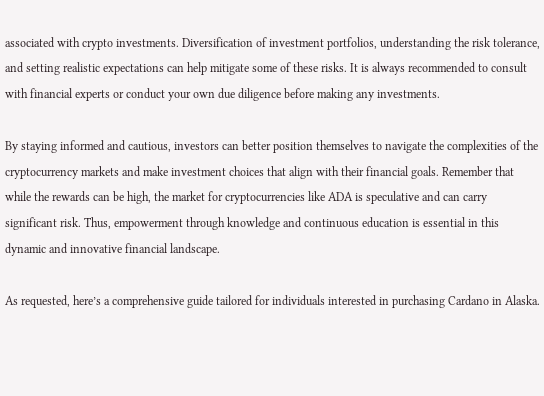associated with crypto investments. Diversification of investment portfolios, understanding the risk tolerance, and setting realistic expectations can help mitigate some of these risks. It is always recommended to consult with financial experts or conduct your own due diligence before making any investments.

By staying informed and cautious, investors can better position themselves to navigate the complexities of the cryptocurrency markets and make investment choices that align with their financial goals. Remember that while the rewards can be high, the market for cryptocurrencies like ADA is speculative and can carry significant risk. Thus, empowerment through knowledge and continuous education is essential in this dynamic and innovative financial landscape.

As requested, here’s a comprehensive guide tailored for individuals interested in purchasing Cardano in Alaska.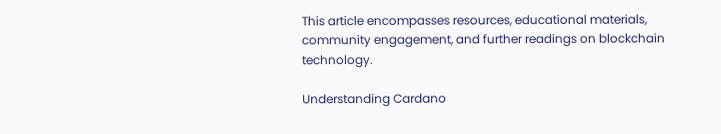This article encompasses resources, educational materials, community engagement, and further readings on blockchain technology.

Understanding Cardano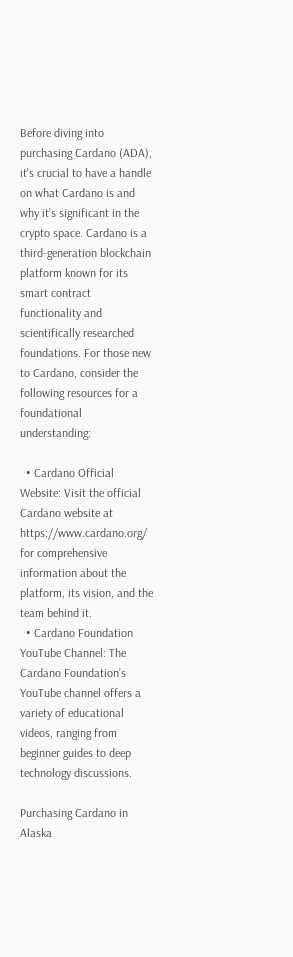Before diving into purchasing Cardano (ADA), it’s crucial to have a handle on what Cardano is and why it’s significant in the crypto space. Cardano is a third-generation blockchain platform known for its smart contract functionality and scientifically researched foundations. For those new to Cardano, consider the following resources for a foundational understanding:

  • Cardano Official Website: Visit the official Cardano website at https://www.cardano.org/ for comprehensive information about the platform, its vision, and the team behind it.
  • Cardano Foundation YouTube Channel: The Cardano Foundation’s YouTube channel offers a variety of educational videos, ranging from beginner guides to deep technology discussions.

Purchasing Cardano in Alaska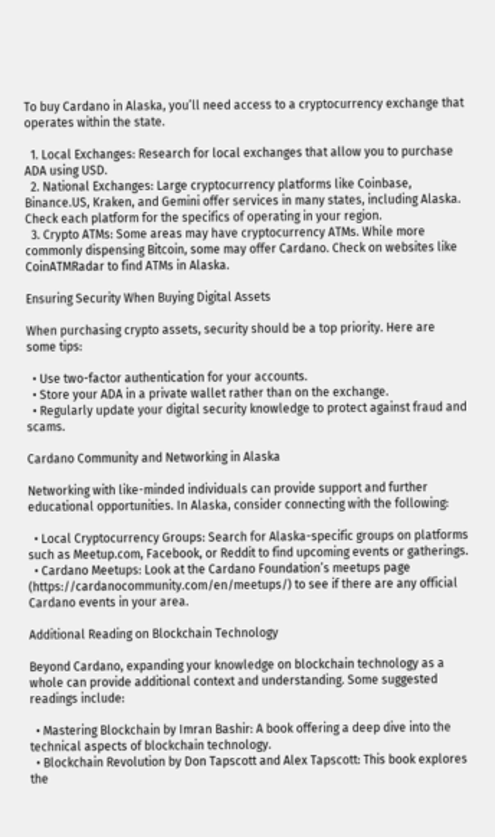To buy Cardano in Alaska, you’ll need access to a cryptocurrency exchange that operates within the state.

  1. Local Exchanges: Research for local exchanges that allow you to purchase ADA using USD.
  2. National Exchanges: Large cryptocurrency platforms like Coinbase, Binance.US, Kraken, and Gemini offer services in many states, including Alaska. Check each platform for the specifics of operating in your region.
  3. Crypto ATMs: Some areas may have cryptocurrency ATMs. While more commonly dispensing Bitcoin, some may offer Cardano. Check on websites like CoinATMRadar to find ATMs in Alaska.

Ensuring Security When Buying Digital Assets

When purchasing crypto assets, security should be a top priority. Here are some tips:

  • Use two-factor authentication for your accounts.
  • Store your ADA in a private wallet rather than on the exchange.
  • Regularly update your digital security knowledge to protect against fraud and scams.

Cardano Community and Networking in Alaska

Networking with like-minded individuals can provide support and further educational opportunities. In Alaska, consider connecting with the following:

  • Local Cryptocurrency Groups: Search for Alaska-specific groups on platforms such as Meetup.com, Facebook, or Reddit to find upcoming events or gatherings.
  • Cardano Meetups: Look at the Cardano Foundation’s meetups page (https://cardanocommunity.com/en/meetups/) to see if there are any official Cardano events in your area.

Additional Reading on Blockchain Technology

Beyond Cardano, expanding your knowledge on blockchain technology as a whole can provide additional context and understanding. Some suggested readings include:

  • Mastering Blockchain by Imran Bashir: A book offering a deep dive into the technical aspects of blockchain technology.
  • Blockchain Revolution by Don Tapscott and Alex Tapscott: This book explores the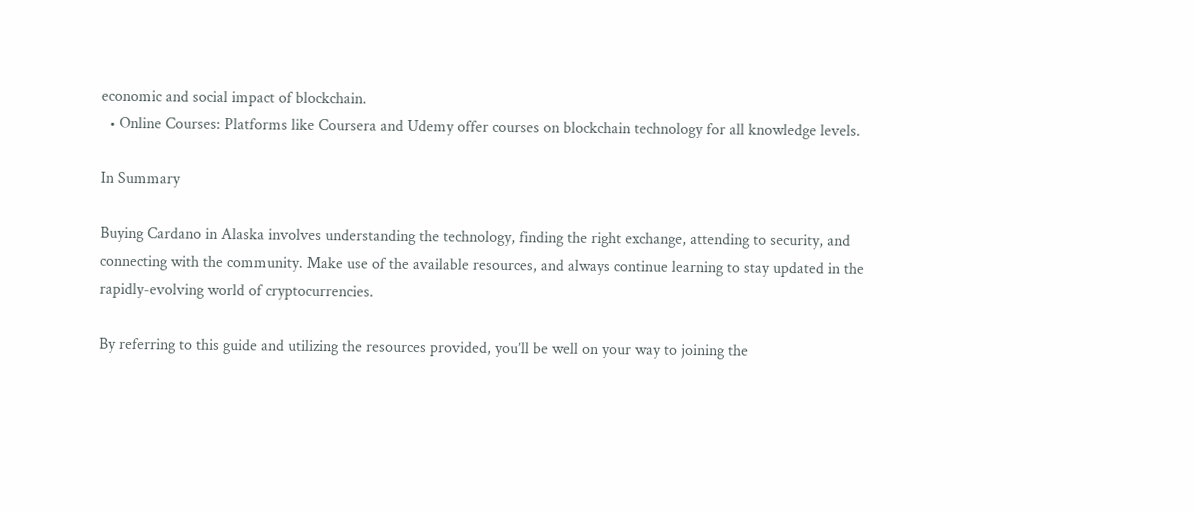economic and social impact of blockchain.
  • Online Courses: Platforms like Coursera and Udemy offer courses on blockchain technology for all knowledge levels.

In Summary

Buying Cardano in Alaska involves understanding the technology, finding the right exchange, attending to security, and connecting with the community. Make use of the available resources, and always continue learning to stay updated in the rapidly-evolving world of cryptocurrencies.

By referring to this guide and utilizing the resources provided, you’ll be well on your way to joining the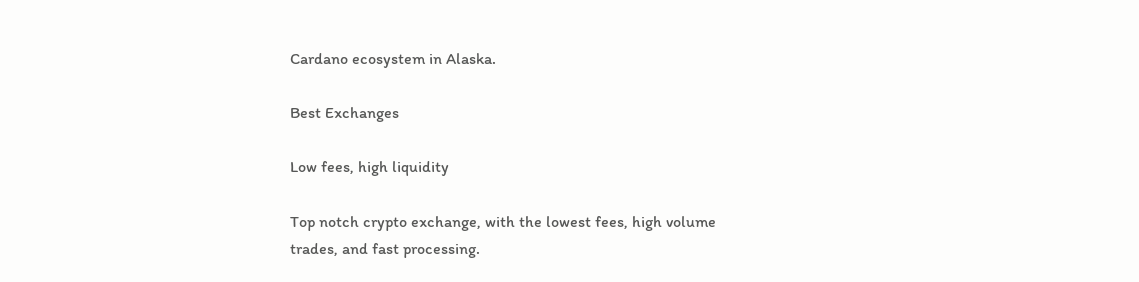Cardano ecosystem in Alaska.

Best Exchanges

Low fees, high liquidity

Top notch crypto exchange, with the lowest fees, high volume trades, and fast processing.